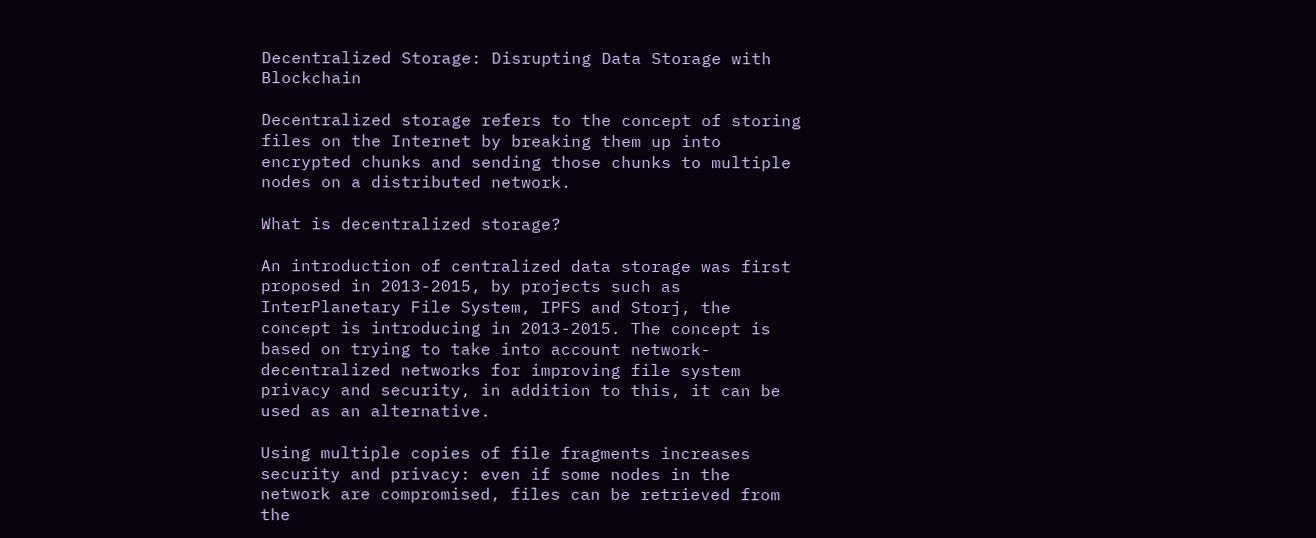Decentralized Storage: Disrupting Data Storage with Blockchain

Decentralized storage refers to the concept of storing files on the Internet by breaking them up into encrypted chunks and sending those chunks to multiple nodes on a distributed network.

What is decentralized storage?

An introduction of centralized data storage was first proposed in 2013-2015, by projects such as InterPlanetary File System, IPFS and Storj, the concept is introducing in 2013-2015. The concept is based on trying to take into account network-decentralized networks for improving file system privacy and security, in addition to this, it can be used as an alternative.

Using multiple copies of file fragments increases security and privacy: even if some nodes in the network are compromised, files can be retrieved from the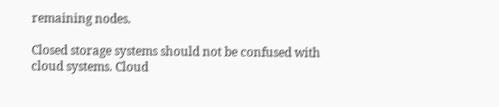remaining nodes.

Closed storage systems should not be confused with cloud systems. Cloud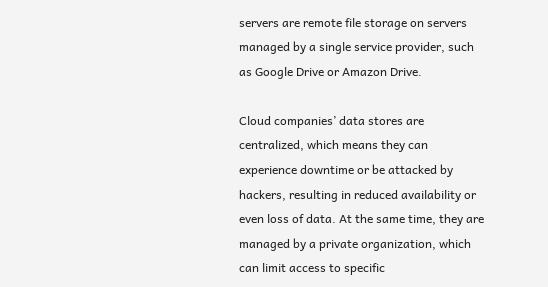servers are remote file storage on servers managed by a single service provider, such as Google Drive or Amazon Drive.

Cloud companies’ data stores are centralized, which means they can experience downtime or be attacked by hackers, resulting in reduced availability or even loss of data. At the same time, they are managed by a private organization, which can limit access to specific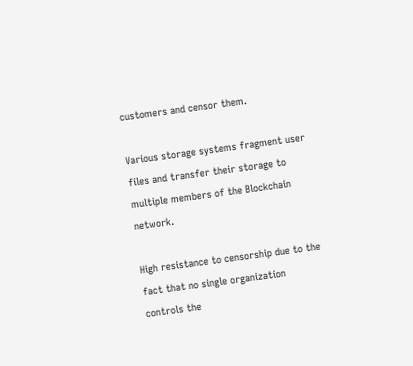customers and censor them.

Various storage systems fragment user files and transfer their storage to multiple members of the Blockchain network.

High resistance to censorship due to the fact that no single organization controls the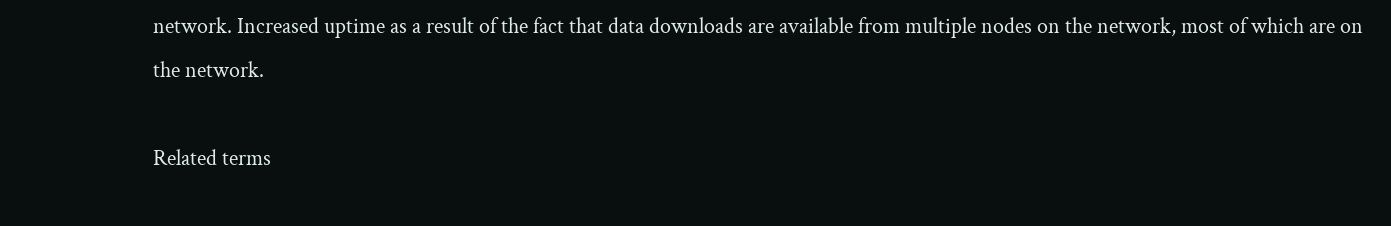network. Increased uptime as a result of the fact that data downloads are available from multiple nodes on the network, most of which are on the network.

Related terms